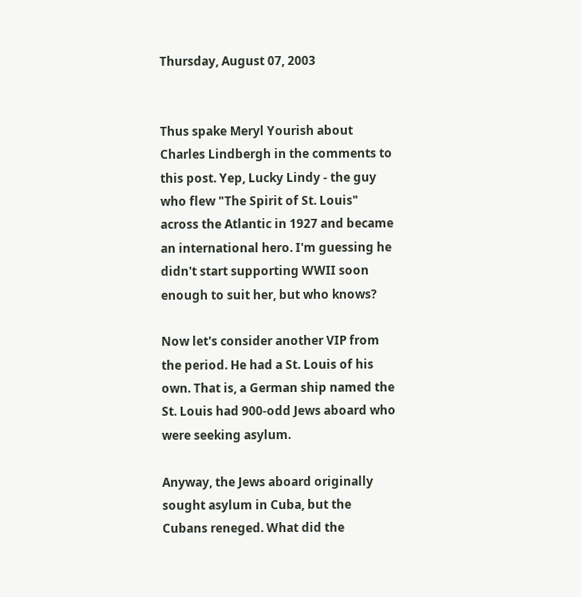Thursday, August 07, 2003


Thus spake Meryl Yourish about Charles Lindbergh in the comments to this post. Yep, Lucky Lindy - the guy who flew "The Spirit of St. Louis" across the Atlantic in 1927 and became an international hero. I'm guessing he didn't start supporting WWII soon enough to suit her, but who knows?

Now let's consider another VIP from the period. He had a St. Louis of his own. That is, a German ship named the St. Louis had 900-odd Jews aboard who were seeking asylum.

Anyway, the Jews aboard originally sought asylum in Cuba, but the Cubans reneged. What did the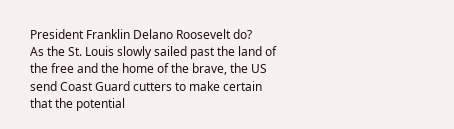President Franklin Delano Roosevelt do?
As the St. Louis slowly sailed past the land of the free and the home of the brave, the US send Coast Guard cutters to make certain that the potential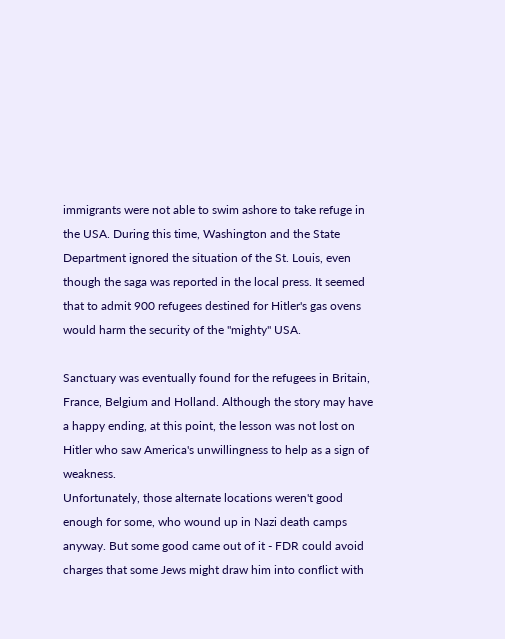immigrants were not able to swim ashore to take refuge in the USA. During this time, Washington and the State Department ignored the situation of the St. Louis, even though the saga was reported in the local press. It seemed that to admit 900 refugees destined for Hitler's gas ovens would harm the security of the "mighty" USA.

Sanctuary was eventually found for the refugees in Britain, France, Belgium and Holland. Although the story may have a happy ending, at this point, the lesson was not lost on Hitler who saw America's unwillingness to help as a sign of weakness.
Unfortunately, those alternate locations weren't good enough for some, who wound up in Nazi death camps anyway. But some good came out of it - FDR could avoid charges that some Jews might draw him into conflict with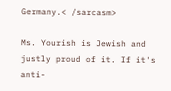Germany.< /sarcasm>

Ms. Yourish is Jewish and justly proud of it. If it's anti-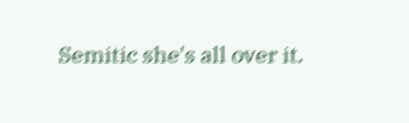Semitic she's all over it.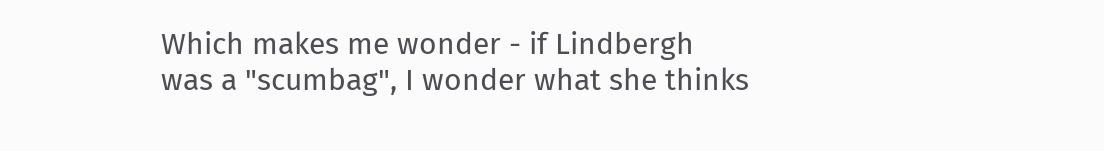Which makes me wonder - if Lindbergh was a "scumbag", I wonder what she thinks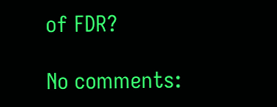of FDR?

No comments: